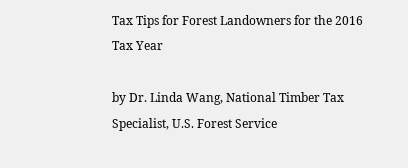Tax Tips for Forest Landowners for the 2016 Tax Year

by Dr. Linda Wang, National Timber Tax Specialist, U.S. Forest Service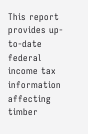This report provides up-to-date federal income tax information affecting timber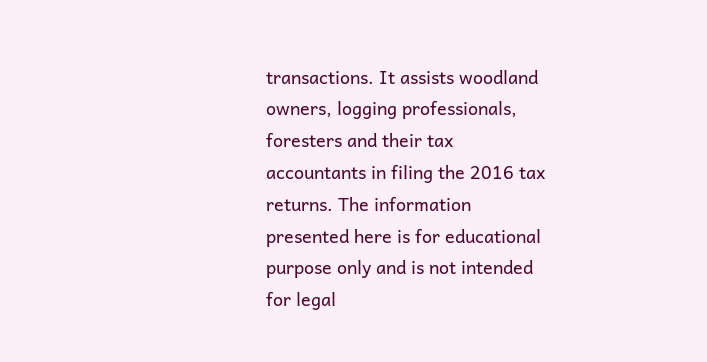transactions. It assists woodland owners, logging professionals, foresters and their tax accountants in filing the 2016 tax returns. The information presented here is for educational purpose only and is not intended for legal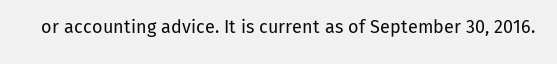or accounting advice. It is current as of September 30, 2016.